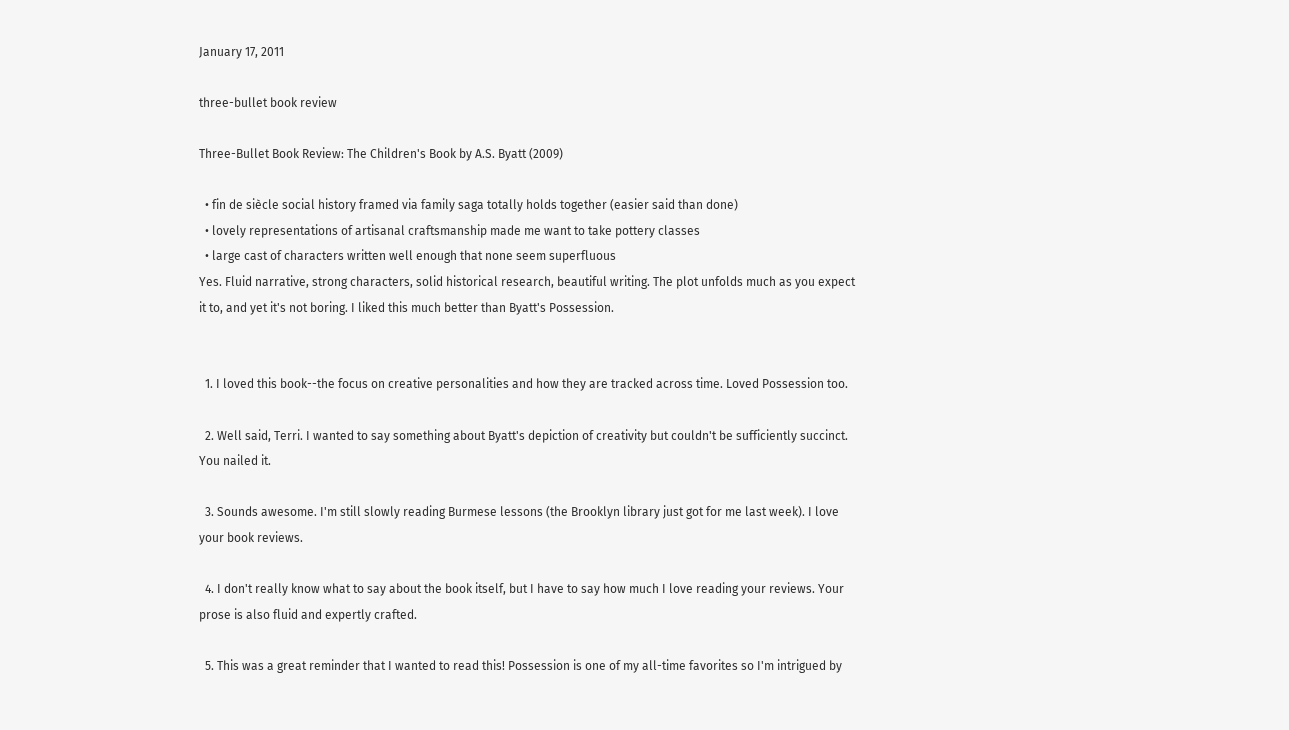January 17, 2011

three-bullet book review

Three-Bullet Book Review: The Children's Book by A.S. Byatt (2009)

  • fin de siècle social history framed via family saga totally holds together (easier said than done)
  • lovely representations of artisanal craftsmanship made me want to take pottery classes
  • large cast of characters written well enough that none seem superfluous
Yes. Fluid narrative, strong characters, solid historical research, beautiful writing. The plot unfolds much as you expect it to, and yet it's not boring. I liked this much better than Byatt's Possession.


  1. I loved this book--the focus on creative personalities and how they are tracked across time. Loved Possession too.

  2. Well said, Terri. I wanted to say something about Byatt's depiction of creativity but couldn't be sufficiently succinct. You nailed it.

  3. Sounds awesome. I'm still slowly reading Burmese lessons (the Brooklyn library just got for me last week). I love your book reviews.

  4. I don't really know what to say about the book itself, but I have to say how much I love reading your reviews. Your prose is also fluid and expertly crafted.

  5. This was a great reminder that I wanted to read this! Possession is one of my all-time favorites so I'm intrigued by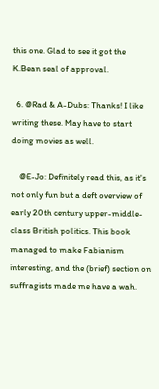this one. Glad to see it got the K.Bean seal of approval.

  6. @Rad & A-Dubs: Thanks! I like writing these. May have to start doing movies as well.

    @E-Jo: Definitely read this, as it's not only fun but a deft overview of early 20th century upper-middle-class British politics. This book managed to make Fabianism interesting, and the (brief) section on suffragists made me have a wah.